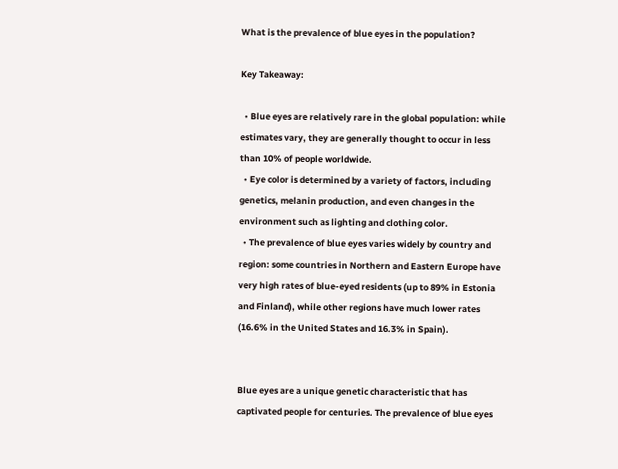What is the prevalence of blue eyes in the population?

Key Takeaway:

  • Blue eyes are relatively rare in the global population: while estimates vary, they are generally thought to occur in less than 10% of people worldwide.
  • Eye color is determined by a variety of factors, including genetics, melanin production, and even changes in the environment such as lighting and clothing color.
  • The prevalence of blue eyes varies widely by country and region: some countries in Northern and Eastern Europe have very high rates of blue-eyed residents (up to 89% in Estonia and Finland), while other regions have much lower rates (16.6% in the United States and 16.3% in Spain).


Blue eyes are a unique genetic characteristic that has captivated people for centuries. The prevalence of blue eyes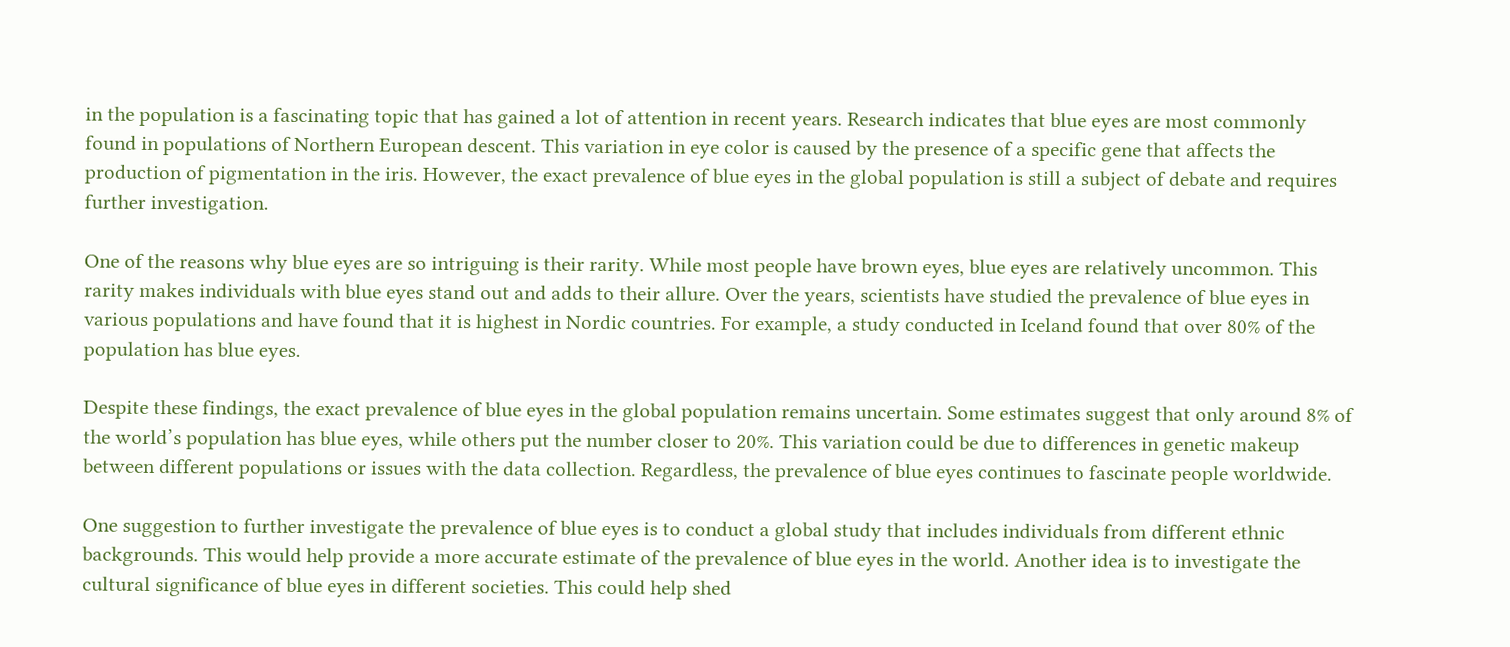in the population is a fascinating topic that has gained a lot of attention in recent years. Research indicates that blue eyes are most commonly found in populations of Northern European descent. This variation in eye color is caused by the presence of a specific gene that affects the production of pigmentation in the iris. However, the exact prevalence of blue eyes in the global population is still a subject of debate and requires further investigation.

One of the reasons why blue eyes are so intriguing is their rarity. While most people have brown eyes, blue eyes are relatively uncommon. This rarity makes individuals with blue eyes stand out and adds to their allure. Over the years, scientists have studied the prevalence of blue eyes in various populations and have found that it is highest in Nordic countries. For example, a study conducted in Iceland found that over 80% of the population has blue eyes.

Despite these findings, the exact prevalence of blue eyes in the global population remains uncertain. Some estimates suggest that only around 8% of the world’s population has blue eyes, while others put the number closer to 20%. This variation could be due to differences in genetic makeup between different populations or issues with the data collection. Regardless, the prevalence of blue eyes continues to fascinate people worldwide.

One suggestion to further investigate the prevalence of blue eyes is to conduct a global study that includes individuals from different ethnic backgrounds. This would help provide a more accurate estimate of the prevalence of blue eyes in the world. Another idea is to investigate the cultural significance of blue eyes in different societies. This could help shed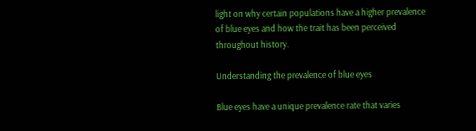light on why certain populations have a higher prevalence of blue eyes and how the trait has been perceived throughout history.

Understanding the prevalence of blue eyes

Blue eyes have a unique prevalence rate that varies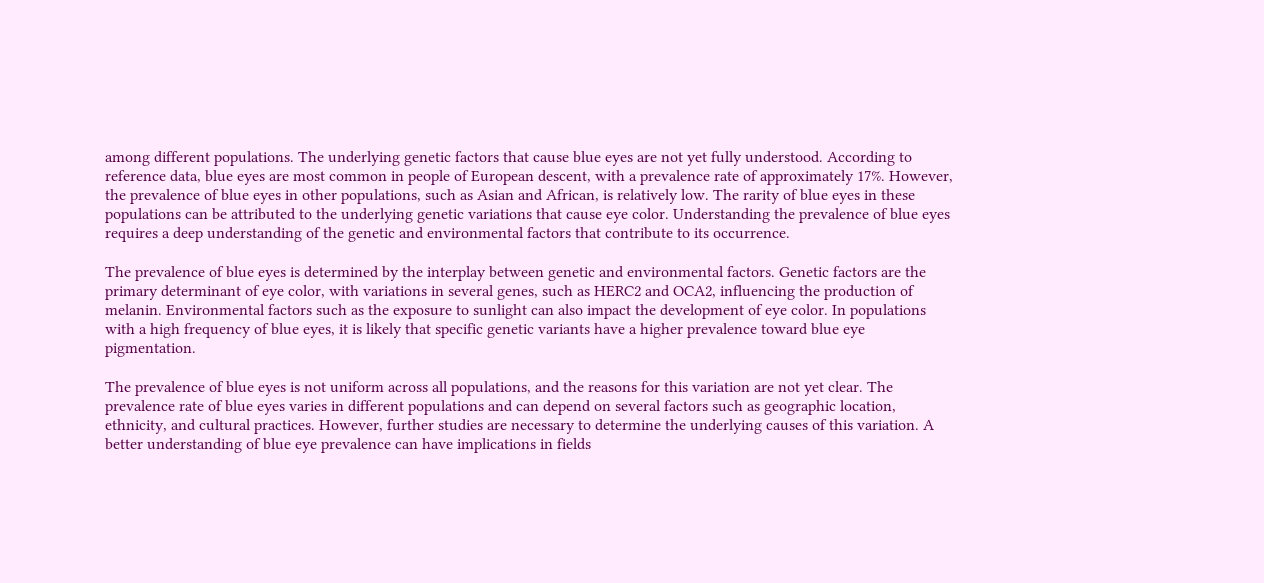among different populations. The underlying genetic factors that cause blue eyes are not yet fully understood. According to reference data, blue eyes are most common in people of European descent, with a prevalence rate of approximately 17%. However, the prevalence of blue eyes in other populations, such as Asian and African, is relatively low. The rarity of blue eyes in these populations can be attributed to the underlying genetic variations that cause eye color. Understanding the prevalence of blue eyes requires a deep understanding of the genetic and environmental factors that contribute to its occurrence.

The prevalence of blue eyes is determined by the interplay between genetic and environmental factors. Genetic factors are the primary determinant of eye color, with variations in several genes, such as HERC2 and OCA2, influencing the production of melanin. Environmental factors such as the exposure to sunlight can also impact the development of eye color. In populations with a high frequency of blue eyes, it is likely that specific genetic variants have a higher prevalence toward blue eye pigmentation.

The prevalence of blue eyes is not uniform across all populations, and the reasons for this variation are not yet clear. The prevalence rate of blue eyes varies in different populations and can depend on several factors such as geographic location, ethnicity, and cultural practices. However, further studies are necessary to determine the underlying causes of this variation. A better understanding of blue eye prevalence can have implications in fields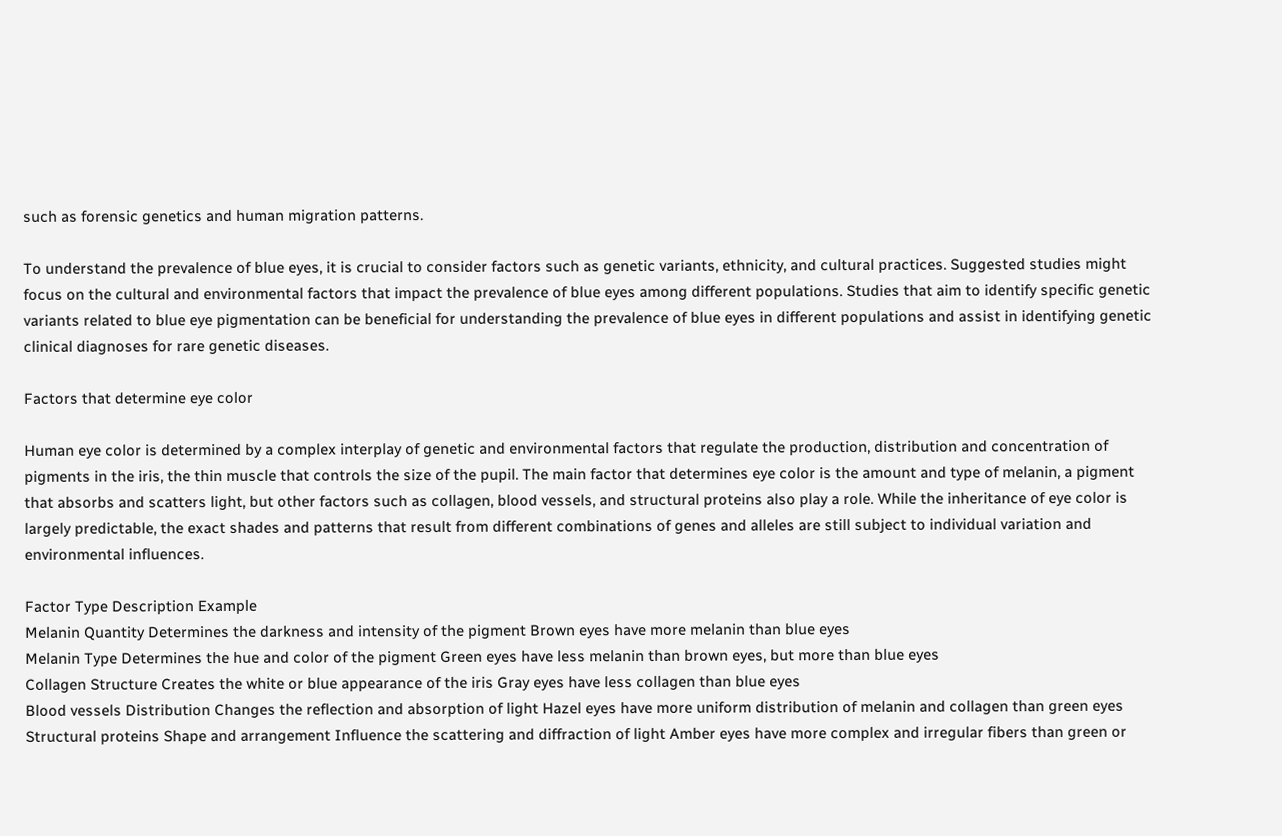such as forensic genetics and human migration patterns.

To understand the prevalence of blue eyes, it is crucial to consider factors such as genetic variants, ethnicity, and cultural practices. Suggested studies might focus on the cultural and environmental factors that impact the prevalence of blue eyes among different populations. Studies that aim to identify specific genetic variants related to blue eye pigmentation can be beneficial for understanding the prevalence of blue eyes in different populations and assist in identifying genetic clinical diagnoses for rare genetic diseases.

Factors that determine eye color

Human eye color is determined by a complex interplay of genetic and environmental factors that regulate the production, distribution and concentration of pigments in the iris, the thin muscle that controls the size of the pupil. The main factor that determines eye color is the amount and type of melanin, a pigment that absorbs and scatters light, but other factors such as collagen, blood vessels, and structural proteins also play a role. While the inheritance of eye color is largely predictable, the exact shades and patterns that result from different combinations of genes and alleles are still subject to individual variation and environmental influences.

Factor Type Description Example
Melanin Quantity Determines the darkness and intensity of the pigment Brown eyes have more melanin than blue eyes
Melanin Type Determines the hue and color of the pigment Green eyes have less melanin than brown eyes, but more than blue eyes
Collagen Structure Creates the white or blue appearance of the iris Gray eyes have less collagen than blue eyes
Blood vessels Distribution Changes the reflection and absorption of light Hazel eyes have more uniform distribution of melanin and collagen than green eyes
Structural proteins Shape and arrangement Influence the scattering and diffraction of light Amber eyes have more complex and irregular fibers than green or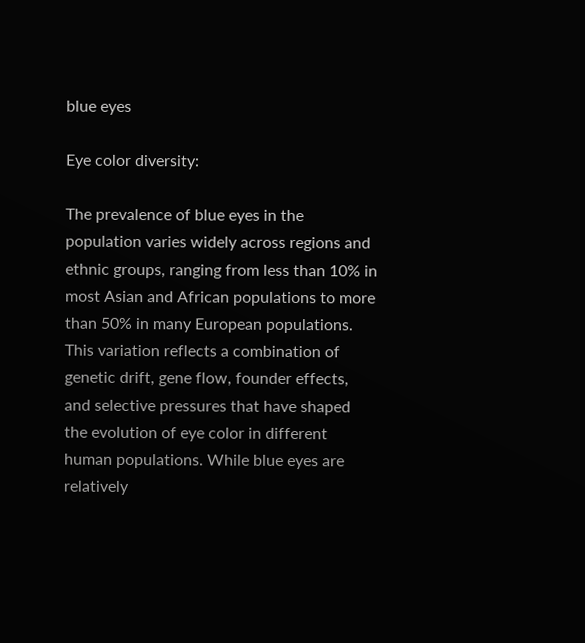blue eyes

Eye color diversity:

The prevalence of blue eyes in the population varies widely across regions and ethnic groups, ranging from less than 10% in most Asian and African populations to more than 50% in many European populations. This variation reflects a combination of genetic drift, gene flow, founder effects, and selective pressures that have shaped the evolution of eye color in different human populations. While blue eyes are relatively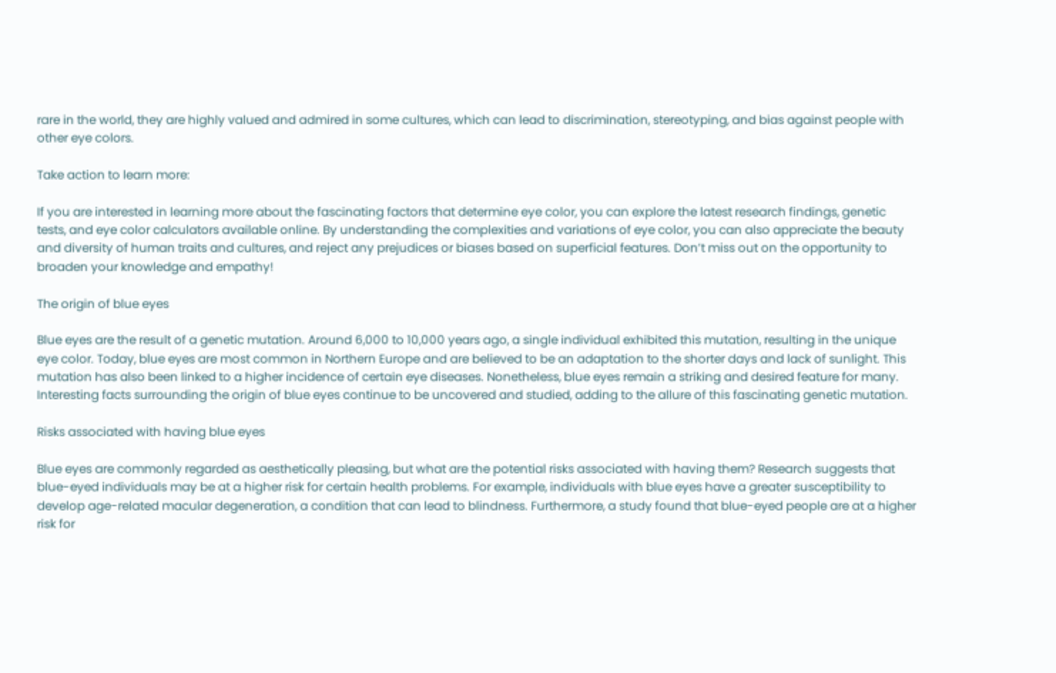rare in the world, they are highly valued and admired in some cultures, which can lead to discrimination, stereotyping, and bias against people with other eye colors.

Take action to learn more:

If you are interested in learning more about the fascinating factors that determine eye color, you can explore the latest research findings, genetic tests, and eye color calculators available online. By understanding the complexities and variations of eye color, you can also appreciate the beauty and diversity of human traits and cultures, and reject any prejudices or biases based on superficial features. Don’t miss out on the opportunity to broaden your knowledge and empathy!

The origin of blue eyes

Blue eyes are the result of a genetic mutation. Around 6,000 to 10,000 years ago, a single individual exhibited this mutation, resulting in the unique eye color. Today, blue eyes are most common in Northern Europe and are believed to be an adaptation to the shorter days and lack of sunlight. This mutation has also been linked to a higher incidence of certain eye diseases. Nonetheless, blue eyes remain a striking and desired feature for many. Interesting facts surrounding the origin of blue eyes continue to be uncovered and studied, adding to the allure of this fascinating genetic mutation.

Risks associated with having blue eyes

Blue eyes are commonly regarded as aesthetically pleasing, but what are the potential risks associated with having them? Research suggests that blue-eyed individuals may be at a higher risk for certain health problems. For example, individuals with blue eyes have a greater susceptibility to develop age-related macular degeneration, a condition that can lead to blindness. Furthermore, a study found that blue-eyed people are at a higher risk for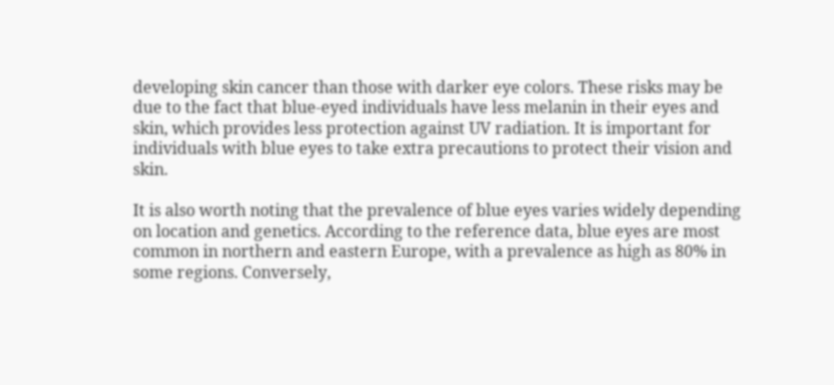developing skin cancer than those with darker eye colors. These risks may be due to the fact that blue-eyed individuals have less melanin in their eyes and skin, which provides less protection against UV radiation. It is important for individuals with blue eyes to take extra precautions to protect their vision and skin.

It is also worth noting that the prevalence of blue eyes varies widely depending on location and genetics. According to the reference data, blue eyes are most common in northern and eastern Europe, with a prevalence as high as 80% in some regions. Conversely,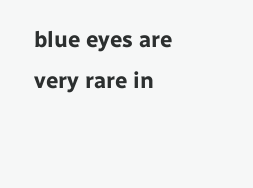blue eyes are very rare in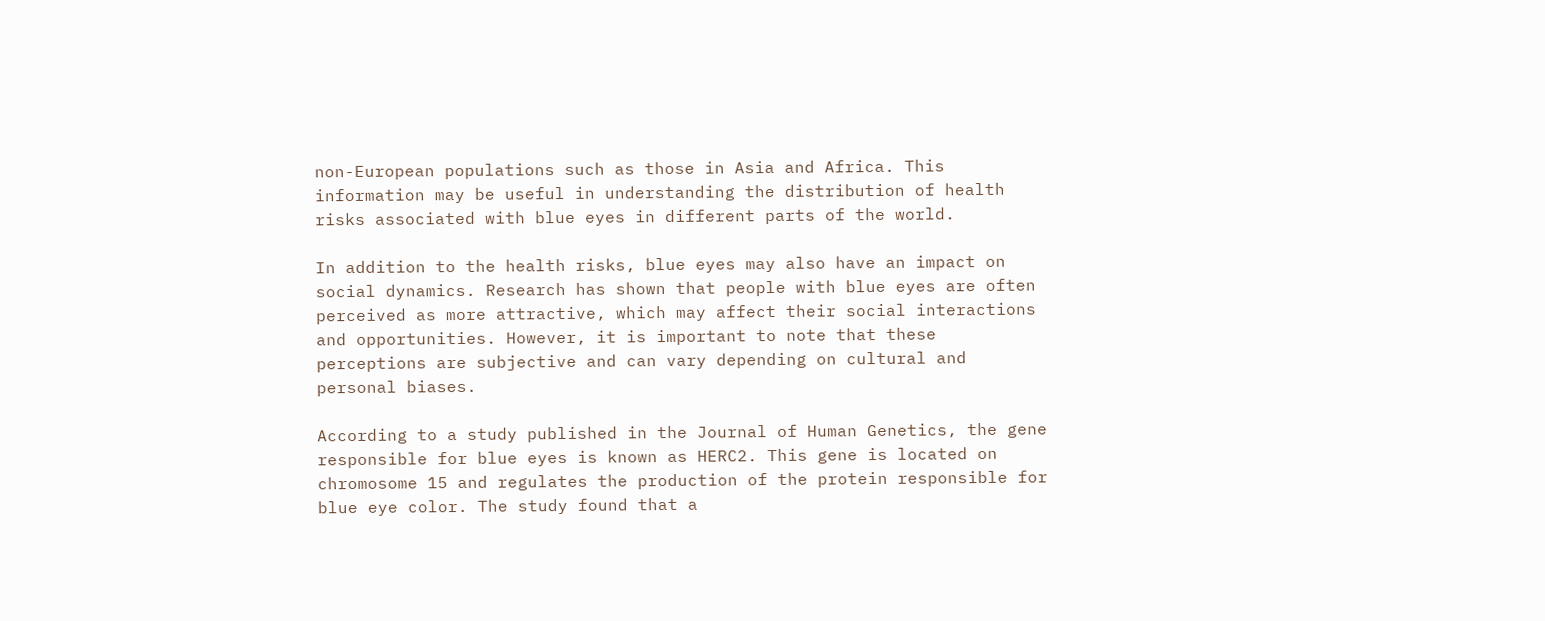non-European populations such as those in Asia and Africa. This information may be useful in understanding the distribution of health risks associated with blue eyes in different parts of the world.

In addition to the health risks, blue eyes may also have an impact on social dynamics. Research has shown that people with blue eyes are often perceived as more attractive, which may affect their social interactions and opportunities. However, it is important to note that these perceptions are subjective and can vary depending on cultural and personal biases.

According to a study published in the Journal of Human Genetics, the gene responsible for blue eyes is known as HERC2. This gene is located on chromosome 15 and regulates the production of the protein responsible for blue eye color. The study found that a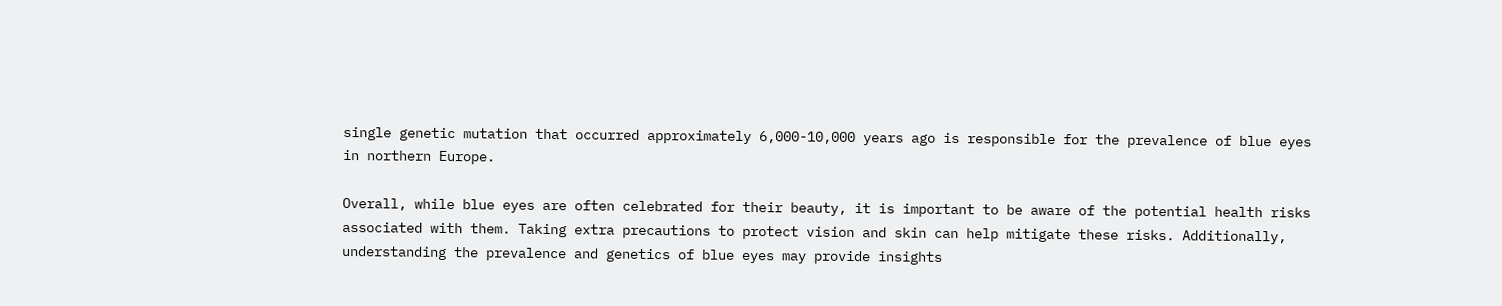single genetic mutation that occurred approximately 6,000-10,000 years ago is responsible for the prevalence of blue eyes in northern Europe.

Overall, while blue eyes are often celebrated for their beauty, it is important to be aware of the potential health risks associated with them. Taking extra precautions to protect vision and skin can help mitigate these risks. Additionally, understanding the prevalence and genetics of blue eyes may provide insights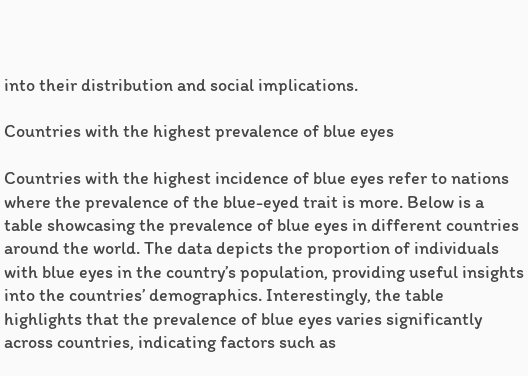into their distribution and social implications.

Countries with the highest prevalence of blue eyes

Countries with the highest incidence of blue eyes refer to nations where the prevalence of the blue-eyed trait is more. Below is a table showcasing the prevalence of blue eyes in different countries around the world. The data depicts the proportion of individuals with blue eyes in the country’s population, providing useful insights into the countries’ demographics. Interestingly, the table highlights that the prevalence of blue eyes varies significantly across countries, indicating factors such as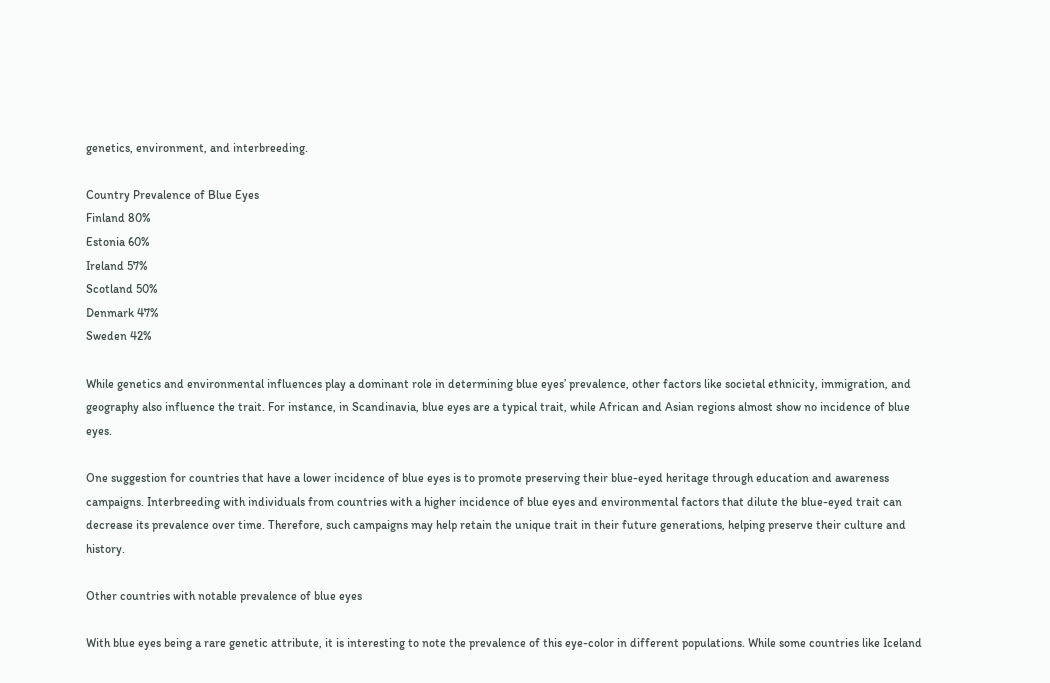genetics, environment, and interbreeding.

Country Prevalence of Blue Eyes
Finland 80%
Estonia 60%
Ireland 57%
Scotland 50%
Denmark 47%
Sweden 42%

While genetics and environmental influences play a dominant role in determining blue eyes’ prevalence, other factors like societal ethnicity, immigration, and geography also influence the trait. For instance, in Scandinavia, blue eyes are a typical trait, while African and Asian regions almost show no incidence of blue eyes.

One suggestion for countries that have a lower incidence of blue eyes is to promote preserving their blue-eyed heritage through education and awareness campaigns. Interbreeding with individuals from countries with a higher incidence of blue eyes and environmental factors that dilute the blue-eyed trait can decrease its prevalence over time. Therefore, such campaigns may help retain the unique trait in their future generations, helping preserve their culture and history.

Other countries with notable prevalence of blue eyes

With blue eyes being a rare genetic attribute, it is interesting to note the prevalence of this eye-color in different populations. While some countries like Iceland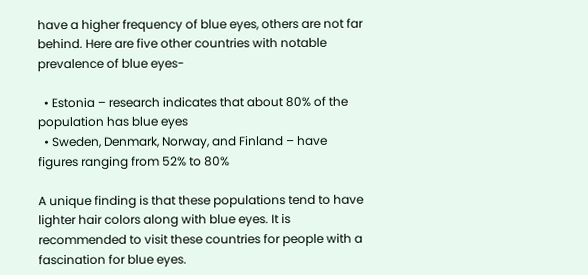have a higher frequency of blue eyes, others are not far behind. Here are five other countries with notable prevalence of blue eyes-

  • Estonia – research indicates that about 80% of the population has blue eyes
  • Sweden, Denmark, Norway, and Finland – have figures ranging from 52% to 80%

A unique finding is that these populations tend to have lighter hair colors along with blue eyes. It is recommended to visit these countries for people with a fascination for blue eyes.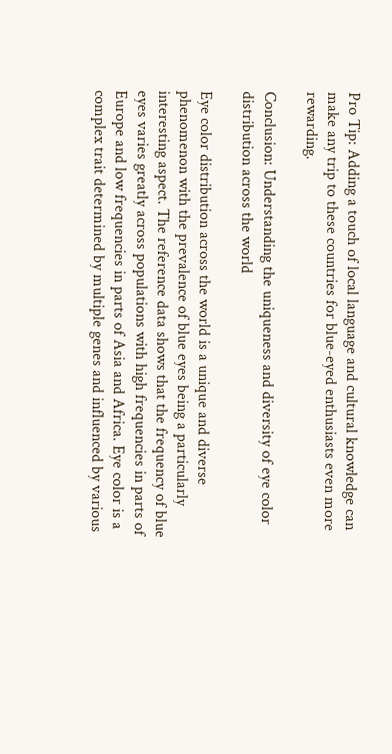Pro Tip: Adding a touch of local language and cultural knowledge can make any trip to these countries for blue-eyed enthusiasts even more rewarding.

Conclusion: Understanding the uniqueness and diversity of eye color distribution across the world

Eye color distribution across the world is a unique and diverse phenomenon with the prevalence of blue eyes being a particularly interesting aspect. The reference data shows that the frequency of blue eyes varies greatly across populations with high frequencies in parts of Europe and low frequencies in parts of Asia and Africa. Eye color is a complex trait determined by multiple genes and influenced by various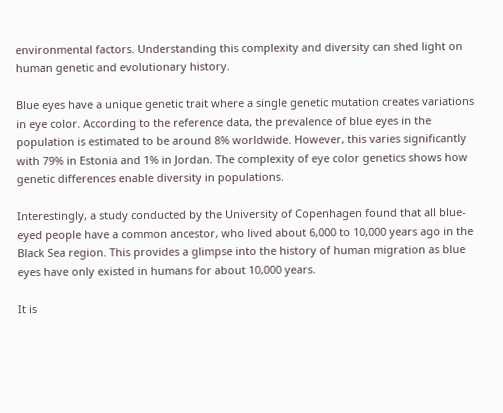environmental factors. Understanding this complexity and diversity can shed light on human genetic and evolutionary history.

Blue eyes have a unique genetic trait where a single genetic mutation creates variations in eye color. According to the reference data, the prevalence of blue eyes in the population is estimated to be around 8% worldwide. However, this varies significantly with 79% in Estonia and 1% in Jordan. The complexity of eye color genetics shows how genetic differences enable diversity in populations.

Interestingly, a study conducted by the University of Copenhagen found that all blue-eyed people have a common ancestor, who lived about 6,000 to 10,000 years ago in the Black Sea region. This provides a glimpse into the history of human migration as blue eyes have only existed in humans for about 10,000 years.

It is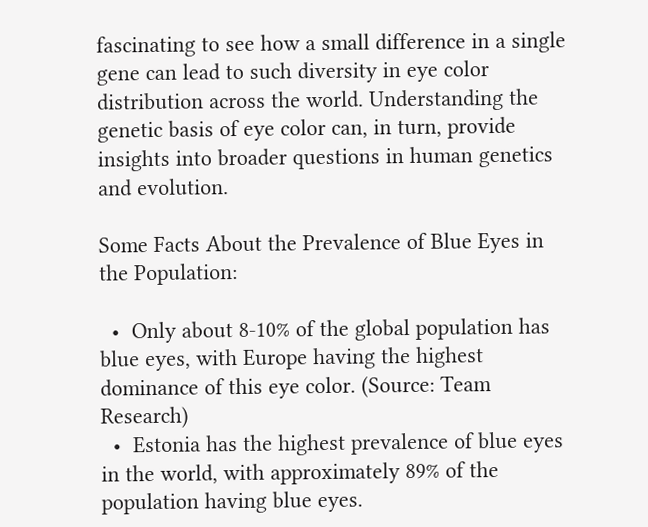fascinating to see how a small difference in a single gene can lead to such diversity in eye color distribution across the world. Understanding the genetic basis of eye color can, in turn, provide insights into broader questions in human genetics and evolution.

Some Facts About the Prevalence of Blue Eyes in the Population:

  •  Only about 8-10% of the global population has blue eyes, with Europe having the highest dominance of this eye color. (Source: Team Research)
  •  Estonia has the highest prevalence of blue eyes in the world, with approximately 89% of the population having blue eyes.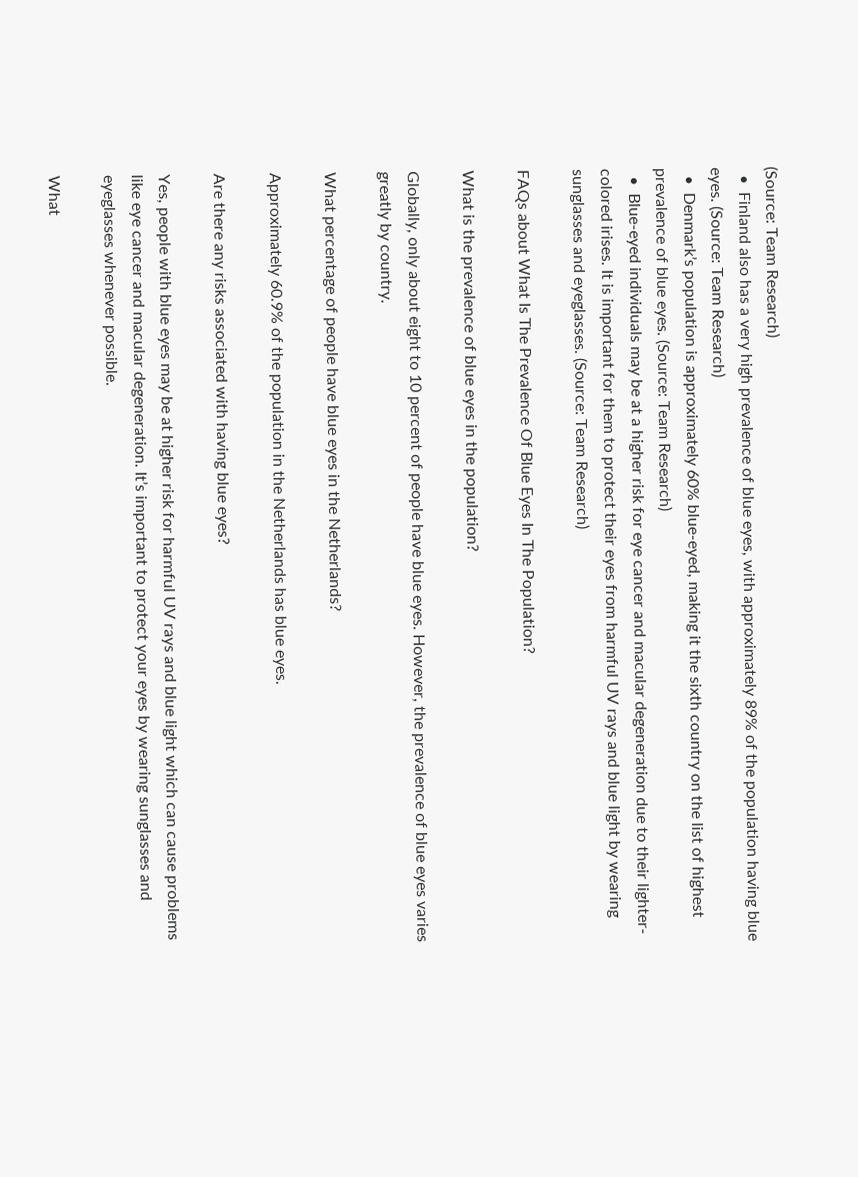(Source: Team Research)
  •  Finland also has a very high prevalence of blue eyes, with approximately 89% of the population having blue eyes. (Source: Team Research)
  •  Denmark’s population is approximately 60% blue-eyed, making it the sixth country on the list of highest prevalence of blue eyes. (Source: Team Research)
  •  Blue-eyed individuals may be at a higher risk for eye cancer and macular degeneration due to their lighter-colored irises. It is important for them to protect their eyes from harmful UV rays and blue light by wearing sunglasses and eyeglasses. (Source: Team Research)

FAQs about What Is The Prevalence Of Blue Eyes In The Population?

What is the prevalence of blue eyes in the population?

Globally, only about eight to 10 percent of people have blue eyes. However, the prevalence of blue eyes varies greatly by country.

What percentage of people have blue eyes in the Netherlands?

Approximately 60.9% of the population in the Netherlands has blue eyes.

Are there any risks associated with having blue eyes?

Yes, people with blue eyes may be at higher risk for harmful UV rays and blue light which can cause problems like eye cancer and macular degeneration. It’s important to protect your eyes by wearing sunglasses and eyeglasses whenever possible.

What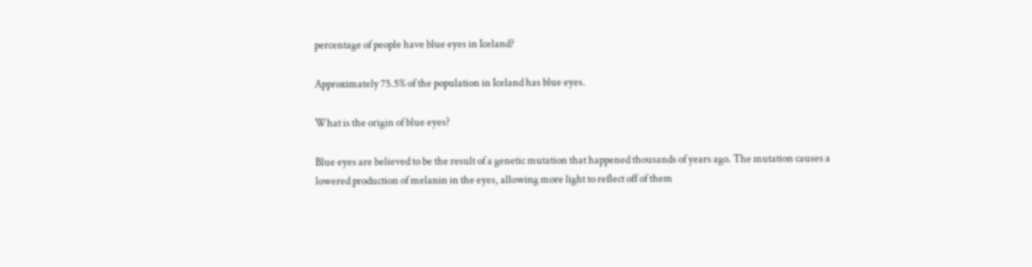percentage of people have blue eyes in Iceland?

Approximately 75.5% of the population in Iceland has blue eyes.

What is the origin of blue eyes?

Blue eyes are believed to be the result of a genetic mutation that happened thousands of years ago. The mutation causes a lowered production of melanin in the eyes, allowing more light to reflect off of them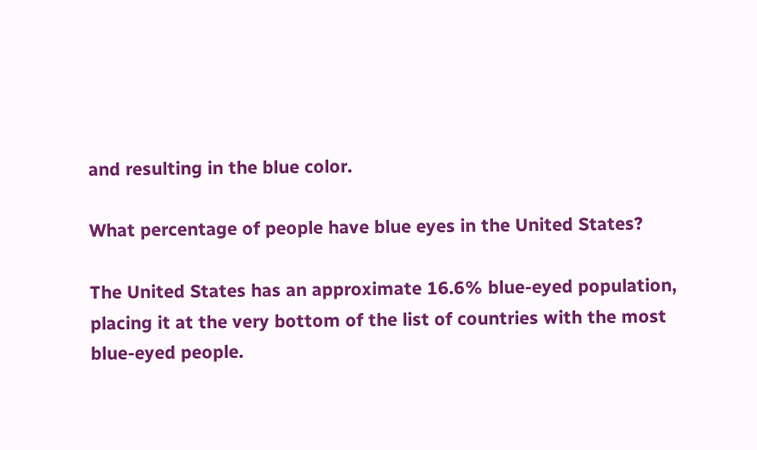and resulting in the blue color.

What percentage of people have blue eyes in the United States?

The United States has an approximate 16.6% blue-eyed population, placing it at the very bottom of the list of countries with the most blue-eyed people.